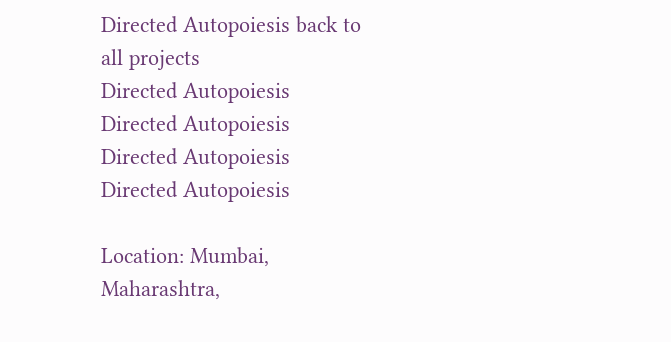Directed Autopoiesis back to all projects
Directed Autopoiesis
Directed Autopoiesis
Directed Autopoiesis
Directed Autopoiesis

Location: Mumbai, Maharashtra,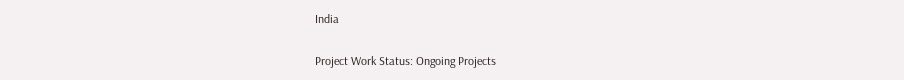India

Project Work Status: Ongoing Projects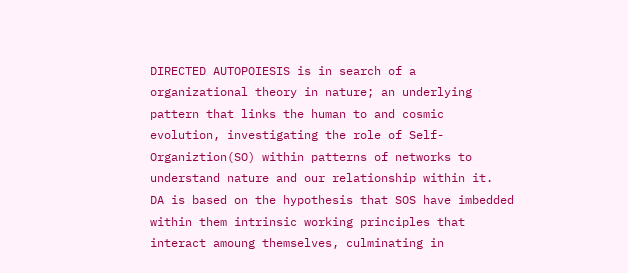DIRECTED AUTOPOIESIS is in search of a organizational theory in nature; an underlying pattern that links the human to and cosmic evolution, investigating the role of Self-Organiztion(SO) within patterns of networks to understand nature and our relationship within it.
DA is based on the hypothesis that SOS have imbedded within them intrinsic working principles that interact amoung themselves, culminating in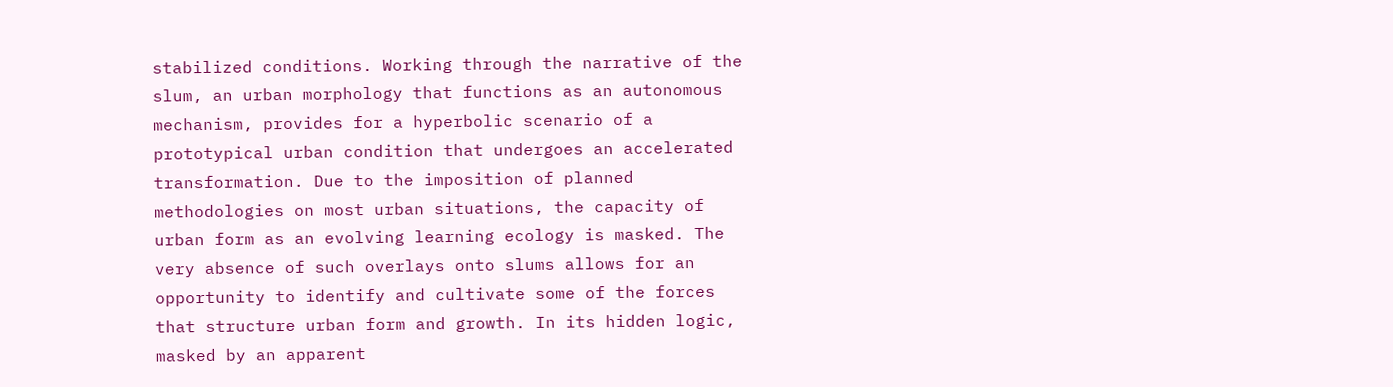stabilized conditions. Working through the narrative of the slum, an urban morphology that functions as an autonomous mechanism, provides for a hyperbolic scenario of a prototypical urban condition that undergoes an accelerated transformation. Due to the imposition of planned methodologies on most urban situations, the capacity of urban form as an evolving learning ecology is masked. The very absence of such overlays onto slums allows for an opportunity to identify and cultivate some of the forces that structure urban form and growth. In its hidden logic, masked by an apparent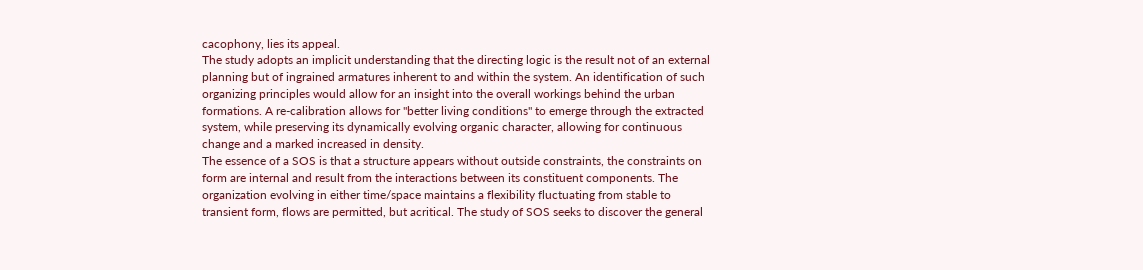cacophony, lies its appeal.
The study adopts an implicit understanding that the directing logic is the result not of an external planning but of ingrained armatures inherent to and within the system. An identification of such organizing principles would allow for an insight into the overall workings behind the urban formations. A re-calibration allows for "better living conditions" to emerge through the extracted system, while preserving its dynamically evolving organic character, allowing for continuous change and a marked increased in density.
The essence of a SOS is that a structure appears without outside constraints, the constraints on form are internal and result from the interactions between its constituent components. The organization evolving in either time/space maintains a flexibility fluctuating from stable to transient form, flows are permitted, but acritical. The study of SOS seeks to discover the general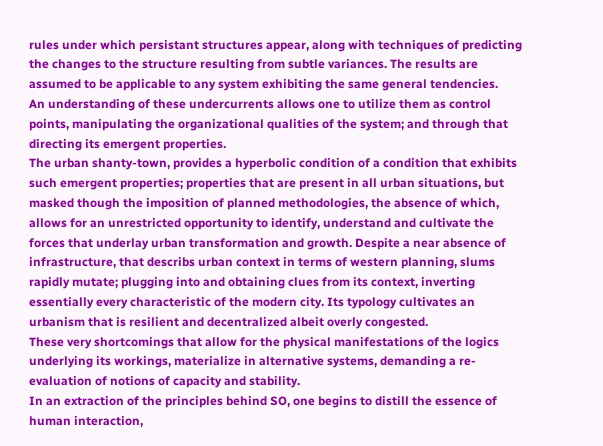rules under which persistant structures appear, along with techniques of predicting the changes to the structure resulting from subtle variances. The results are assumed to be applicable to any system exhibiting the same general tendencies.
An understanding of these undercurrents allows one to utilize them as control points, manipulating the organizational qualities of the system; and through that directing its emergent properties.
The urban shanty-town, provides a hyperbolic condition of a condition that exhibits such emergent properties; properties that are present in all urban situations, but masked though the imposition of planned methodologies, the absence of which, allows for an unrestricted opportunity to identify, understand and cultivate the forces that underlay urban transformation and growth. Despite a near absence of infrastructure, that describs urban context in terms of western planning, slums rapidly mutate; plugging into and obtaining clues from its context, inverting essentially every characteristic of the modern city. Its typology cultivates an urbanism that is resilient and decentralized albeit overly congested.
These very shortcomings that allow for the physical manifestations of the logics underlying its workings, materialize in alternative systems, demanding a re-evaluation of notions of capacity and stability.
In an extraction of the principles behind SO, one begins to distill the essence of human interaction,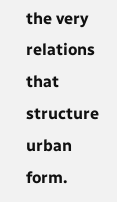the very relations that structure urban form.